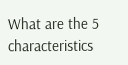What are the 5 characteristics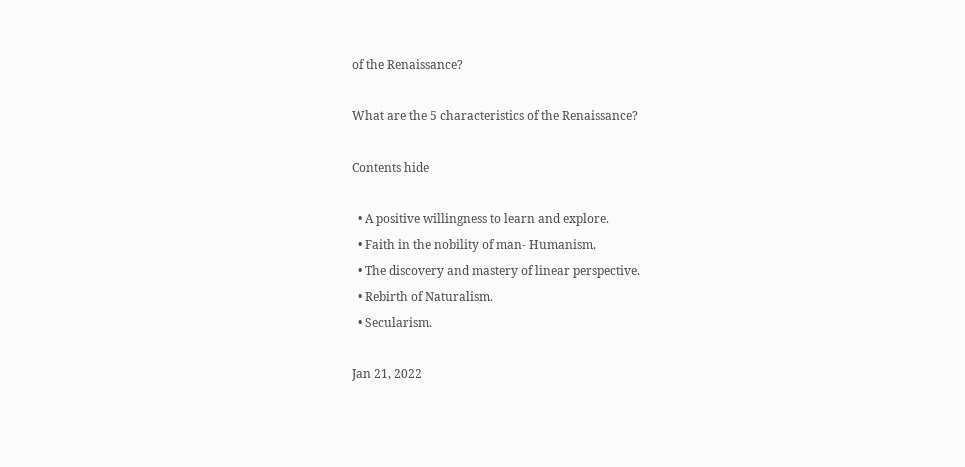of the Renaissance?

What are the 5 characteristics of the Renaissance?

Contents hide

  • A positive willingness to learn and explore.
  • Faith in the nobility of man- Humanism.
  • The discovery and mastery of linear perspective.
  • Rebirth of Naturalism.
  • Secularism.

Jan 21, 2022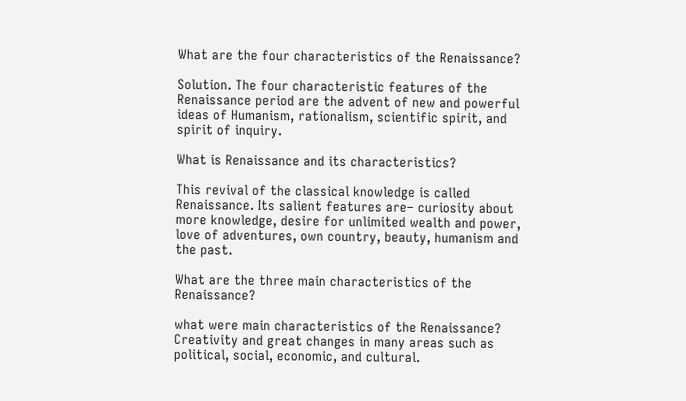What are the four characteristics of the Renaissance?

Solution. The four characteristic features of the Renaissance period are the advent of new and powerful ideas of Humanism, rationalism, scientific spirit, and spirit of inquiry.

What is Renaissance and its characteristics?

This revival of the classical knowledge is called Renaissance. Its salient features are– curiosity about more knowledge, desire for unlimited wealth and power, love of adventures, own country, beauty, humanism and the past.

What are the three main characteristics of the Renaissance?

what were main characteristics of the Renaissance? Creativity and great changes in many areas such as political, social, economic, and cultural.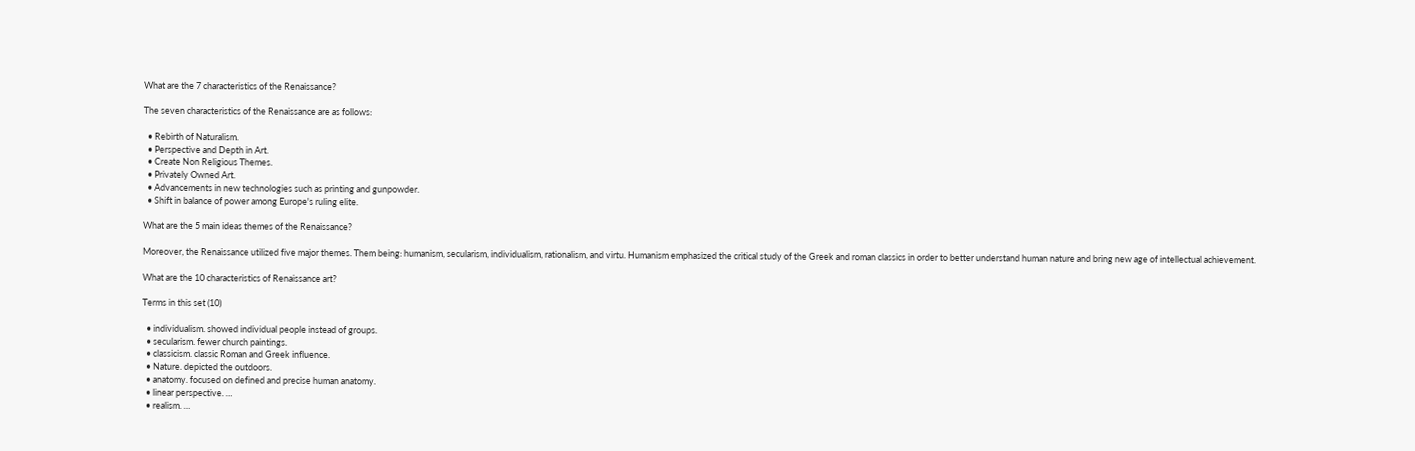What are the 7 characteristics of the Renaissance?

The seven characteristics of the Renaissance are as follows:

  • Rebirth of Naturalism.
  • Perspective and Depth in Art.
  • Create Non Religious Themes.
  • Privately Owned Art.
  • Advancements in new technologies such as printing and gunpowder.
  • Shift in balance of power among Europe's ruling elite.

What are the 5 main ideas themes of the Renaissance?

Moreover, the Renaissance utilized five major themes. Them being: humanism, secularism, individualism, rationalism, and virtu. Humanism emphasized the critical study of the Greek and roman classics in order to better understand human nature and bring new age of intellectual achievement.

What are the 10 characteristics of Renaissance art?

Terms in this set (10)

  • individualism. showed individual people instead of groups.
  • secularism. fewer church paintings.
  • classicism. classic Roman and Greek influence.
  • Nature. depicted the outdoors.
  • anatomy. focused on defined and precise human anatomy.
  • linear perspective. …
  • realism. …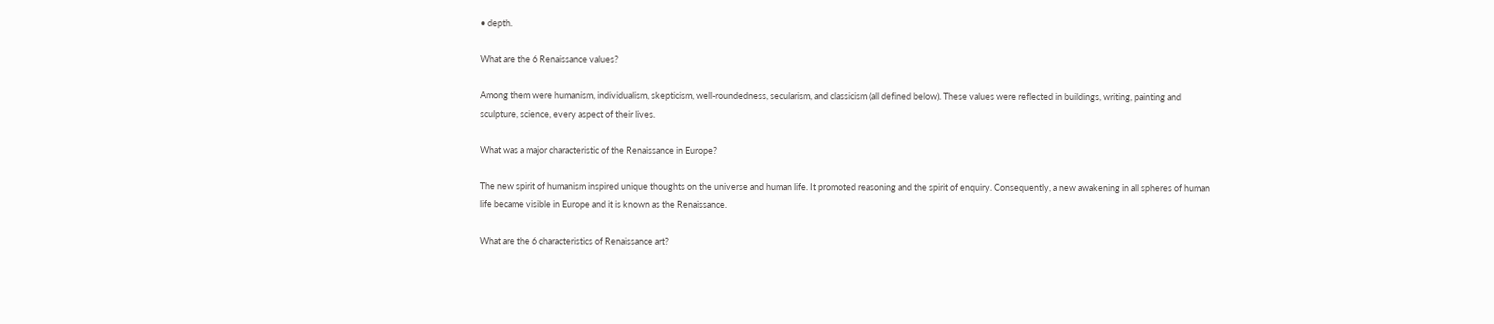• depth.

What are the 6 Renaissance values?

Among them were humanism, individualism, skepticism, well-roundedness, secularism, and classicism (all defined below). These values were reflected in buildings, writing, painting and sculpture, science, every aspect of their lives.

What was a major characteristic of the Renaissance in Europe?

The new spirit of humanism inspired unique thoughts on the universe and human life. It promoted reasoning and the spirit of enquiry. Consequently, a new awakening in all spheres of human life became visible in Europe and it is known as the Renaissance.

What are the 6 characteristics of Renaissance art?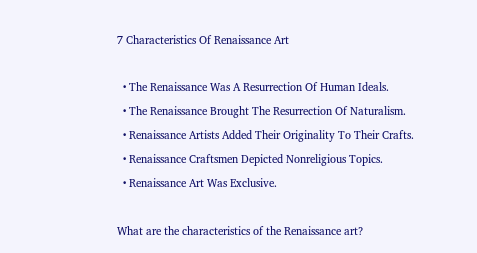7 Characteristics Of Renaissance Art

  • The Renaissance Was A Resurrection Of Human Ideals.
  • The Renaissance Brought The Resurrection Of Naturalism.
  • Renaissance Artists Added Their Originality To Their Crafts.
  • Renaissance Craftsmen Depicted Nonreligious Topics.
  • Renaissance Art Was Exclusive.

What are the characteristics of the Renaissance art?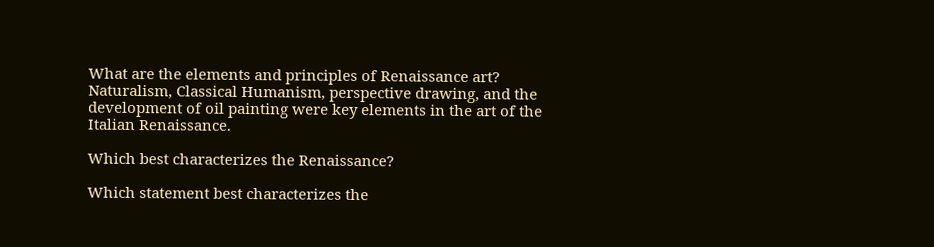What are the elements and principles of Renaissance art? Naturalism, Classical Humanism, perspective drawing, and the development of oil painting were key elements in the art of the Italian Renaissance.

Which best characterizes the Renaissance?

Which statement best characterizes the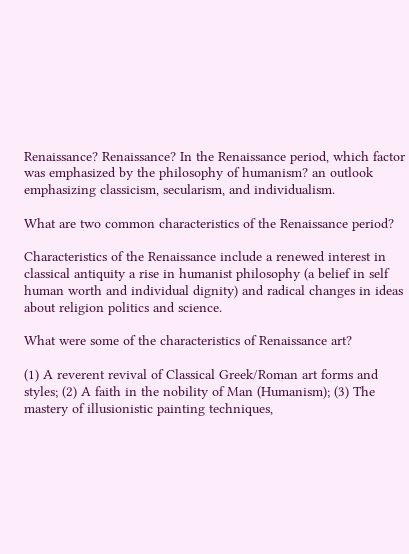Renaissance? Renaissance? In the Renaissance period, which factor was emphasized by the philosophy of humanism? an outlook emphasizing classicism, secularism, and individualism.

What are two common characteristics of the Renaissance period?

Characteristics of the Renaissance include a renewed interest in classical antiquity a rise in humanist philosophy (a belief in self human worth and individual dignity) and radical changes in ideas about religion politics and science.

What were some of the characteristics of Renaissance art?

(1) A reverent revival of Classical Greek/Roman art forms and styles; (2) A faith in the nobility of Man (Humanism); (3) The mastery of illusionistic painting techniques,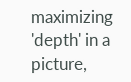maximizing 'depth' in a picture,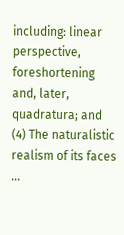including: linear perspective, foreshortening and, later, quadratura; and (4) The naturalistic realism of its faces …